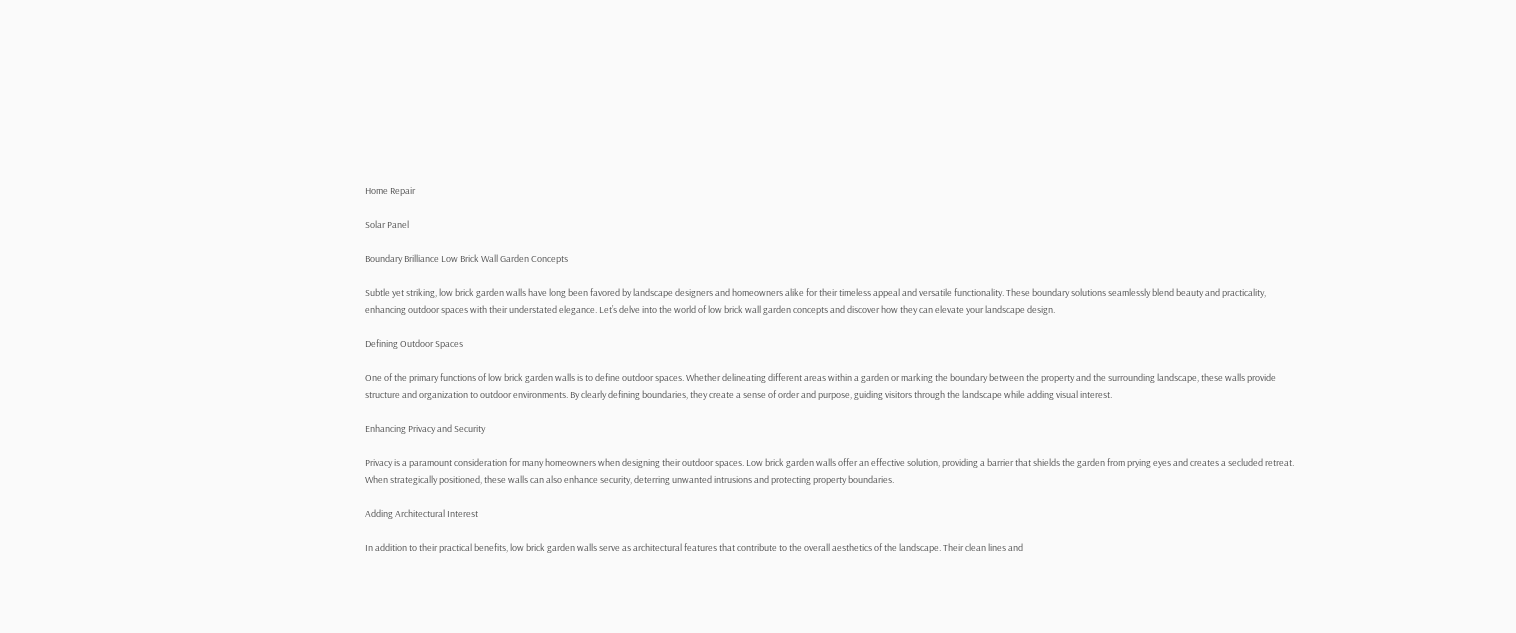Home Repair

Solar Panel

Boundary Brilliance Low Brick Wall Garden Concepts

Subtle yet striking, low brick garden walls have long been favored by landscape designers and homeowners alike for their timeless appeal and versatile functionality. These boundary solutions seamlessly blend beauty and practicality, enhancing outdoor spaces with their understated elegance. Let’s delve into the world of low brick wall garden concepts and discover how they can elevate your landscape design.

Defining Outdoor Spaces

One of the primary functions of low brick garden walls is to define outdoor spaces. Whether delineating different areas within a garden or marking the boundary between the property and the surrounding landscape, these walls provide structure and organization to outdoor environments. By clearly defining boundaries, they create a sense of order and purpose, guiding visitors through the landscape while adding visual interest.

Enhancing Privacy and Security

Privacy is a paramount consideration for many homeowners when designing their outdoor spaces. Low brick garden walls offer an effective solution, providing a barrier that shields the garden from prying eyes and creates a secluded retreat. When strategically positioned, these walls can also enhance security, deterring unwanted intrusions and protecting property boundaries.

Adding Architectural Interest

In addition to their practical benefits, low brick garden walls serve as architectural features that contribute to the overall aesthetics of the landscape. Their clean lines and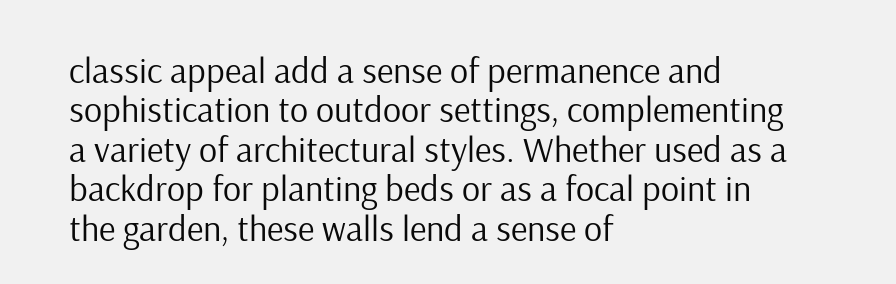classic appeal add a sense of permanence and sophistication to outdoor settings, complementing a variety of architectural styles. Whether used as a backdrop for planting beds or as a focal point in the garden, these walls lend a sense of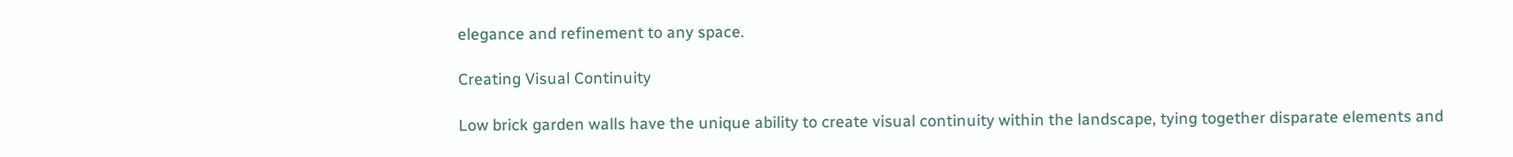elegance and refinement to any space.

Creating Visual Continuity

Low brick garden walls have the unique ability to create visual continuity within the landscape, tying together disparate elements and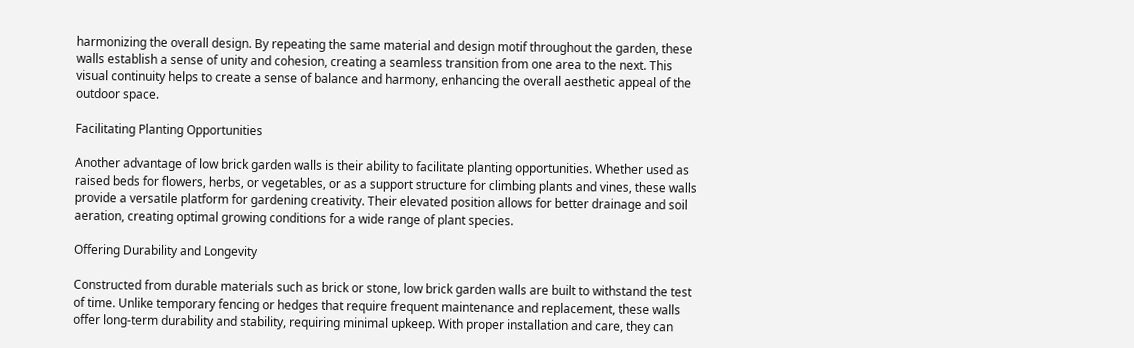harmonizing the overall design. By repeating the same material and design motif throughout the garden, these walls establish a sense of unity and cohesion, creating a seamless transition from one area to the next. This visual continuity helps to create a sense of balance and harmony, enhancing the overall aesthetic appeal of the outdoor space.

Facilitating Planting Opportunities

Another advantage of low brick garden walls is their ability to facilitate planting opportunities. Whether used as raised beds for flowers, herbs, or vegetables, or as a support structure for climbing plants and vines, these walls provide a versatile platform for gardening creativity. Their elevated position allows for better drainage and soil aeration, creating optimal growing conditions for a wide range of plant species.

Offering Durability and Longevity

Constructed from durable materials such as brick or stone, low brick garden walls are built to withstand the test of time. Unlike temporary fencing or hedges that require frequent maintenance and replacement, these walls offer long-term durability and stability, requiring minimal upkeep. With proper installation and care, they can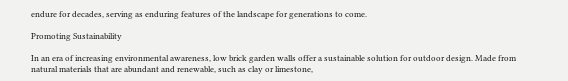endure for decades, serving as enduring features of the landscape for generations to come.

Promoting Sustainability

In an era of increasing environmental awareness, low brick garden walls offer a sustainable solution for outdoor design. Made from natural materials that are abundant and renewable, such as clay or limestone,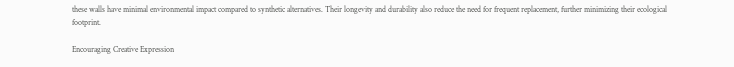these walls have minimal environmental impact compared to synthetic alternatives. Their longevity and durability also reduce the need for frequent replacement, further minimizing their ecological footprint.

Encouraging Creative Expression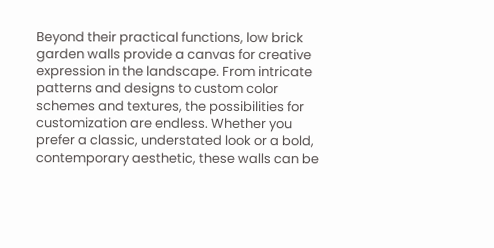Beyond their practical functions, low brick garden walls provide a canvas for creative expression in the landscape. From intricate patterns and designs to custom color schemes and textures, the possibilities for customization are endless. Whether you prefer a classic, understated look or a bold, contemporary aesthetic, these walls can be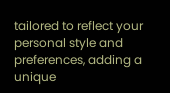tailored to reflect your personal style and preferences, adding a unique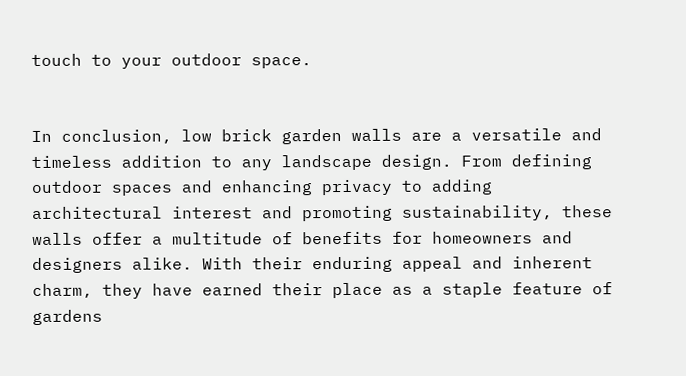touch to your outdoor space.


In conclusion, low brick garden walls are a versatile and timeless addition to any landscape design. From defining outdoor spaces and enhancing privacy to adding architectural interest and promoting sustainability, these walls offer a multitude of benefits for homeowners and designers alike. With their enduring appeal and inherent charm, they have earned their place as a staple feature of gardens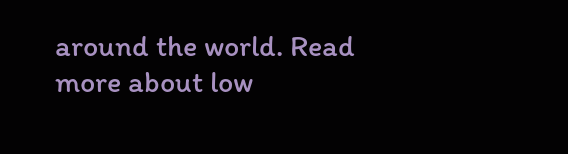around the world. Read more about low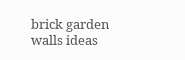brick garden walls ideas